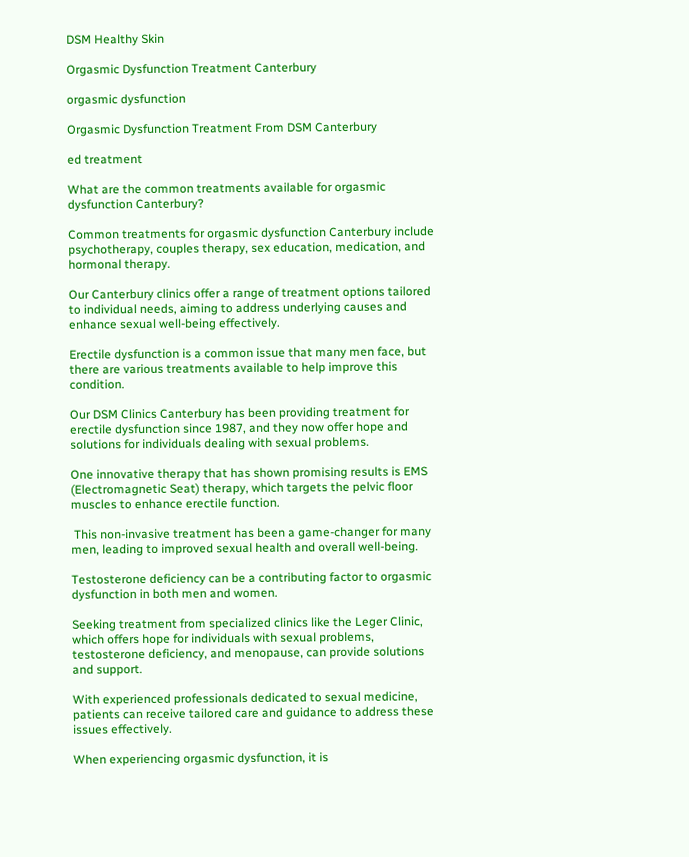DSM Healthy Skin

Orgasmic Dysfunction Treatment Canterbury

orgasmic dysfunction

Orgasmic Dysfunction Treatment From DSM Canterbury

ed treatment

What are the common treatments available for orgasmic dysfunction Canterbury?

Common treatments for orgasmic dysfunction Canterbury include psychotherapy, couples therapy, sex education, medication, and hormonal therapy.

Our Canterbury clinics offer a range of treatment options tailored to individual needs, aiming to address underlying causes and enhance sexual well-being effectively.

Erectile dysfunction is a common issue that many men face, but there are various treatments available to help improve this condition.

Our DSM Clinics Canterbury has been providing treatment for erectile dysfunction since 1987, and they now offer hope and solutions for individuals dealing with sexual problems.

One innovative therapy that has shown promising results is EMS (Electromagnetic Seat) therapy, which targets the pelvic floor muscles to enhance erectile function.

 This non-invasive treatment has been a game-changer for many men, leading to improved sexual health and overall well-being.

Testosterone deficiency can be a contributing factor to orgasmic dysfunction in both men and women.

Seeking treatment from specialized clinics like the Leger Clinic, which offers hope for individuals with sexual problems, testosterone deficiency, and menopause, can provide solutions and support.

With experienced professionals dedicated to sexual medicine, patients can receive tailored care and guidance to address these issues effectively.

When experiencing orgasmic dysfunction, it is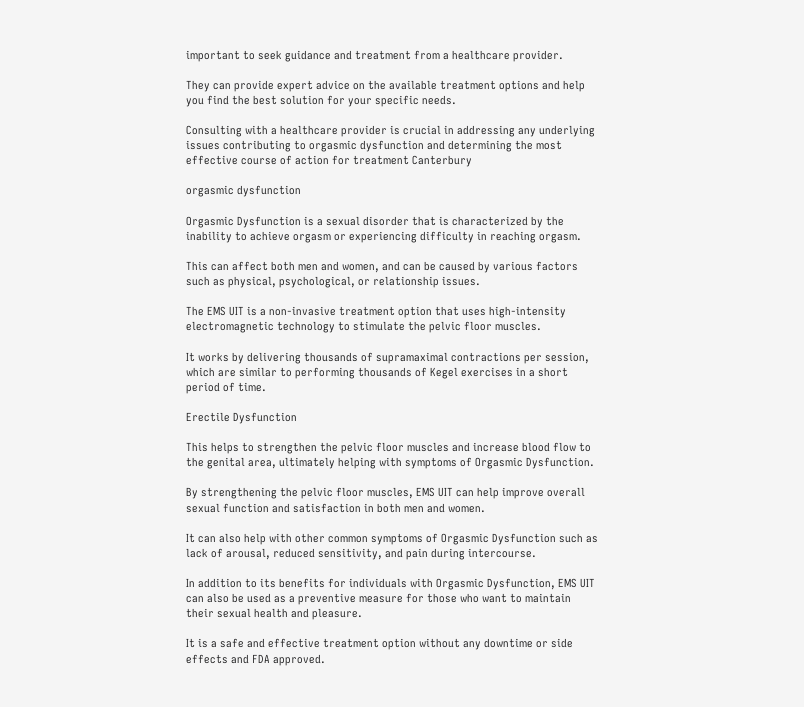important to seek guidance and treatment from a healthcare provider.

They can provide expert advice on the available treatment options and help you find the best solution for your specific needs.

Consulting with a healthcare provider is crucial in addressing any underlying issues contributing to orgasmic dysfunction and determining the most effective course of action for treatment Canterbury

orgasmic dysfunction

Orgasmic Dysfunction is a sexual disorder that is characterized by the inability to achieve orgasm or experiencing difficulty in reaching orgasm.

This can affect both men and women, and can be caused by various factors such as physical, psychological, or relationship issues.

The EMS UIT is a non-invasive treatment option that uses high-intensity electromagnetic technology to stimulate the pelvic floor muscles.

It works by delivering thousands of supramaximal contractions per session, which are similar to performing thousands of Kegel exercises in a short period of time.

Erectile Dysfunction

This helps to strengthen the pelvic floor muscles and increase blood flow to the genital area, ultimately helping with symptoms of Orgasmic Dysfunction.

By strengthening the pelvic floor muscles, EMS UIT can help improve overall sexual function and satisfaction in both men and women.

It can also help with other common symptoms of Orgasmic Dysfunction such as lack of arousal, reduced sensitivity, and pain during intercourse.

In addition to its benefits for individuals with Orgasmic Dysfunction, EMS UIT can also be used as a preventive measure for those who want to maintain their sexual health and pleasure.

It is a safe and effective treatment option without any downtime or side effects and FDA approved.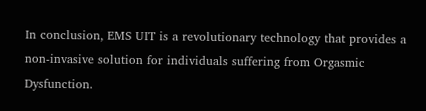In conclusion, EMS UIT is a revolutionary technology that provides a non-invasive solution for individuals suffering from Orgasmic Dysfunction.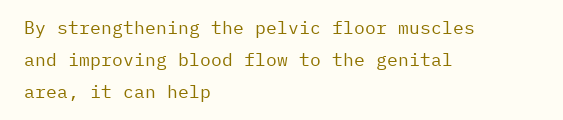By strengthening the pelvic floor muscles and improving blood flow to the genital area, it can help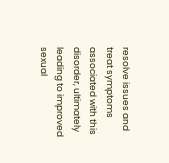resolve issues and treat symptoms associated with this disorder, ultimately leading to improved sexual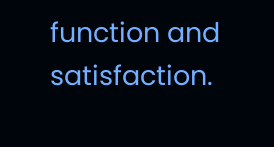function and satisfaction.